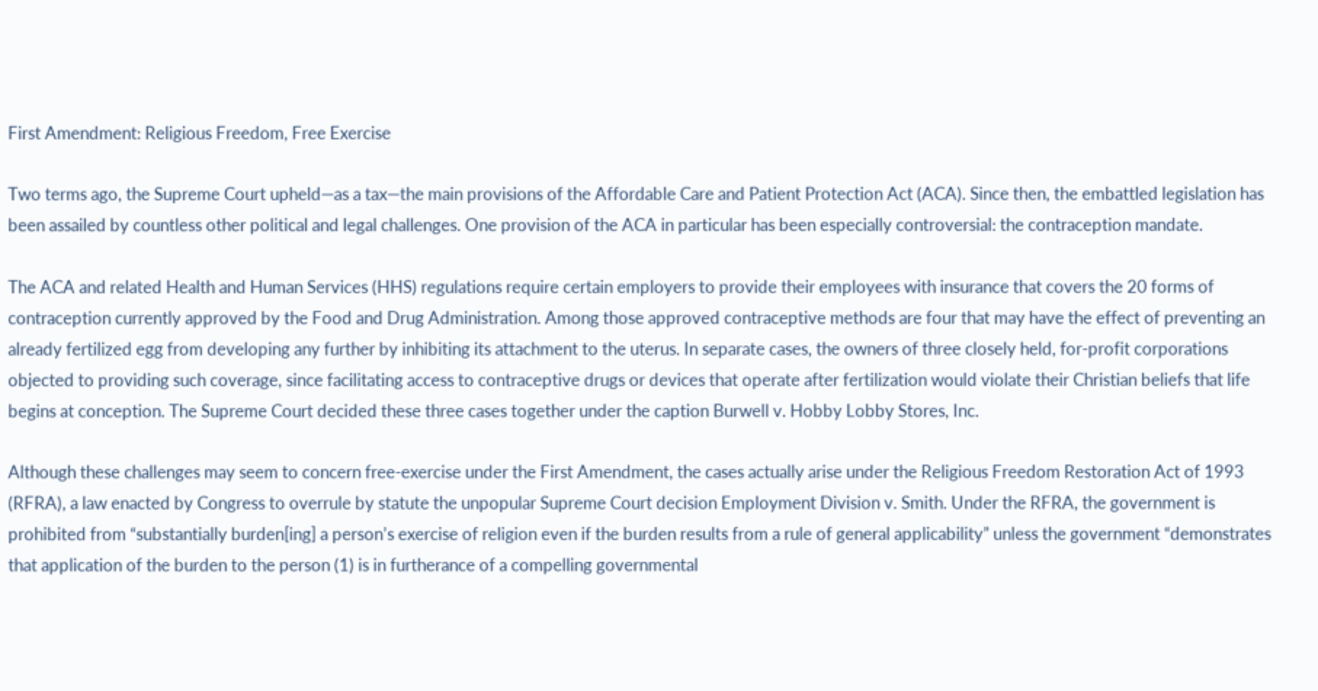First Amendment: Religious Freedom, Free Exercise

Two terms ago, the Supreme Court upheld—as a tax—the main provisions of the Affordable Care and Patient Protection Act (ACA). Since then, the embattled legislation has been assailed by countless other political and legal challenges. One provision of the ACA in particular has been especially controversial: the contraception mandate.

The ACA and related Health and Human Services (HHS) regulations require certain employers to provide their employees with insurance that covers the 20 forms of contraception currently approved by the Food and Drug Administration. Among those approved contraceptive methods are four that may have the effect of preventing an already fertilized egg from developing any further by inhibiting its attachment to the uterus. In separate cases, the owners of three closely held, for-profit corporations objected to providing such coverage, since facilitating access to contraceptive drugs or devices that operate after fertilization would violate their Christian beliefs that life begins at conception. The Supreme Court decided these three cases together under the caption Burwell v. Hobby Lobby Stores, Inc.

Although these challenges may seem to concern free-exercise under the First Amendment, the cases actually arise under the Religious Freedom Restoration Act of 1993 (RFRA), a law enacted by Congress to overrule by statute the unpopular Supreme Court decision Employment Division v. Smith. Under the RFRA, the government is prohibited from “substantially burden[ing] a person’s exercise of religion even if the burden results from a rule of general applicability” unless the government “demonstrates that application of the burden to the person (1) is in furtherance of a compelling governmental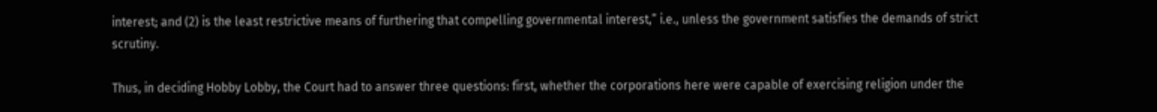interest; and (2) is the least restrictive means of furthering that compelling governmental interest,” i.e., unless the government satisfies the demands of strict scrutiny.

Thus, in deciding Hobby Lobby, the Court had to answer three questions: first, whether the corporations here were capable of exercising religion under the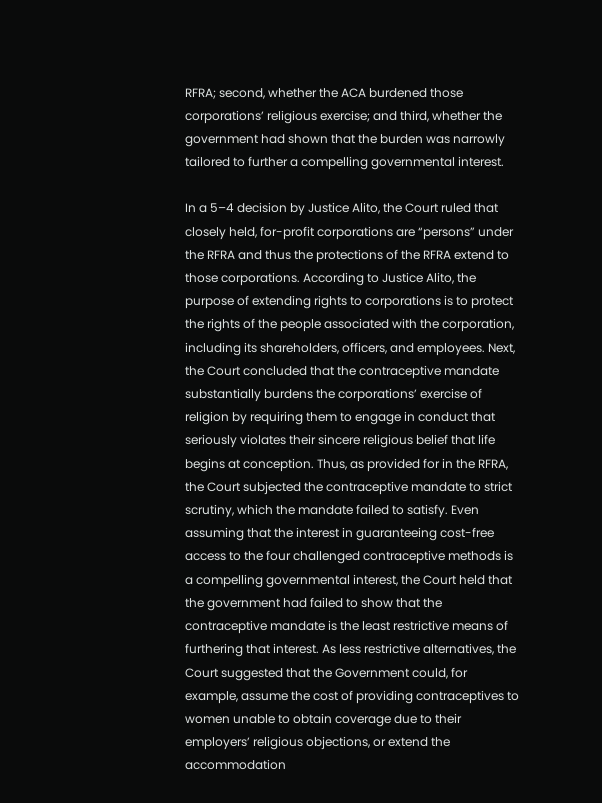RFRA; second, whether the ACA burdened those corporations’ religious exercise; and third, whether the government had shown that the burden was narrowly tailored to further a compelling governmental interest.

In a 5–4 decision by Justice Alito, the Court ruled that closely held, for-profit corporations are “persons” under the RFRA and thus the protections of the RFRA extend to those corporations. According to Justice Alito, the purpose of extending rights to corporations is to protect the rights of the people associated with the corporation, including its shareholders, officers, and employees. Next, the Court concluded that the contraceptive mandate substantially burdens the corporations’ exercise of religion by requiring them to engage in conduct that seriously violates their sincere religious belief that life begins at conception. Thus, as provided for in the RFRA, the Court subjected the contraceptive mandate to strict scrutiny, which the mandate failed to satisfy. Even assuming that the interest in guaranteeing cost-free access to the four challenged contraceptive methods is a compelling governmental interest, the Court held that the government had failed to show that the contraceptive mandate is the least restrictive means of furthering that interest. As less restrictive alternatives, the Court suggested that the Government could, for example, assume the cost of providing contraceptives to women unable to obtain coverage due to their employers’ religious objections, or extend the accommodation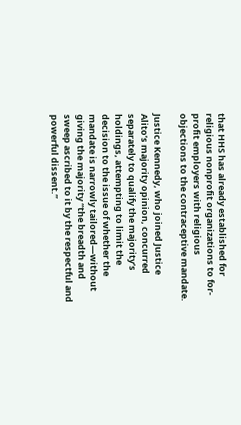that HHS has already established for religious nonprofit organizations to for-profit employers with religious objections to the contraceptive mandate.

Justice Kennedy, who joined Justice Alito’s majority opinion, concurred separately to qualify the majority’s holdings, attempting to limit the decision to the issue of whether the mandate is narrowly tailored—without giving the majority “the breadth and sweep ascribed to it by the respectful and powerful dissent.”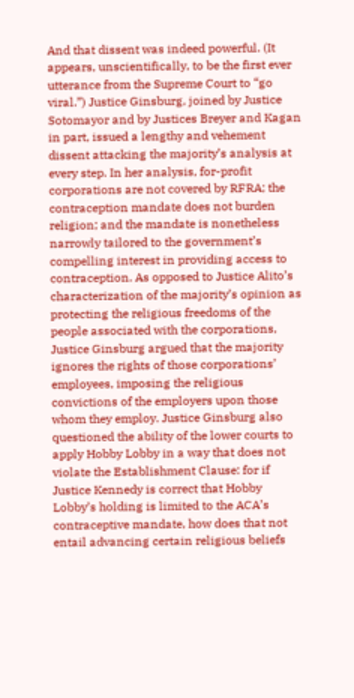And that dissent was indeed powerful. (It appears, unscientifically, to be the first ever utterance from the Supreme Court to “go viral.”) Justice Ginsburg, joined by Justice Sotomayor and by Justices Breyer and Kagan in part, issued a lengthy and vehement dissent attacking the majority’s analysis at every step. In her analysis, for-profit corporations are not covered by RFRA; the contraception mandate does not burden religion; and the mandate is nonetheless narrowly tailored to the government’s compelling interest in providing access to contraception. As opposed to Justice Alito’s characterization of the majority’s opinion as protecting the religious freedoms of the people associated with the corporations, Justice Ginsburg argued that the majority ignores the rights of those corporations’ employees, imposing the religious convictions of the employers upon those whom they employ. Justice Ginsburg also questioned the ability of the lower courts to apply Hobby Lobby in a way that does not violate the Establishment Clause: for if Justice Kennedy is correct that Hobby Lobby’s holding is limited to the ACA’s contraceptive mandate, how does that not entail advancing certain religious beliefs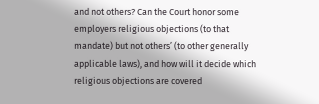and not others? Can the Court honor some employers religious objections (to that mandate) but not others’ (to other generally applicable laws), and how will it decide which religious objections are covered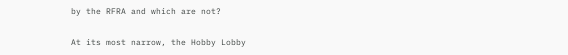by the RFRA and which are not?

At its most narrow, the Hobby Lobby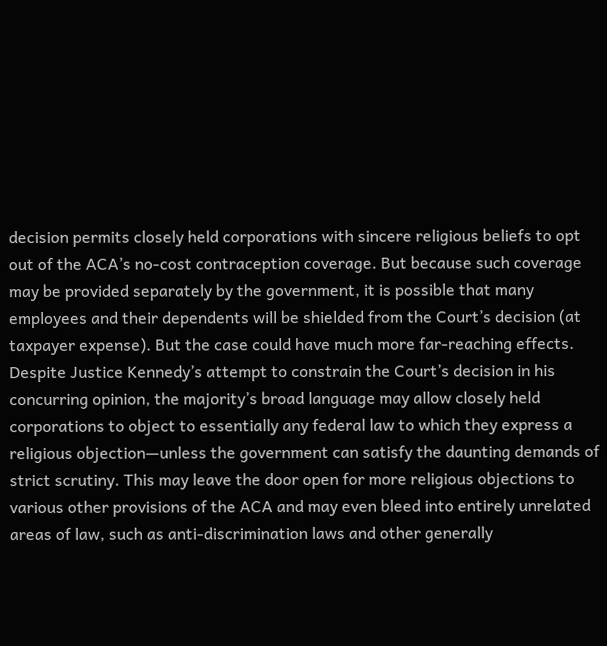decision permits closely held corporations with sincere religious beliefs to opt out of the ACA’s no-cost contraception coverage. But because such coverage may be provided separately by the government, it is possible that many employees and their dependents will be shielded from the Court’s decision (at taxpayer expense). But the case could have much more far-reaching effects. Despite Justice Kennedy’s attempt to constrain the Court’s decision in his concurring opinion, the majority’s broad language may allow closely held corporations to object to essentially any federal law to which they express a religious objection—unless the government can satisfy the daunting demands of strict scrutiny. This may leave the door open for more religious objections to various other provisions of the ACA and may even bleed into entirely unrelated areas of law, such as anti-discrimination laws and other generally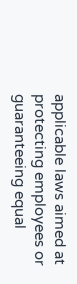applicable laws aimed at protecting employees or guaranteeing equal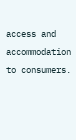access and accommodation to consumers.